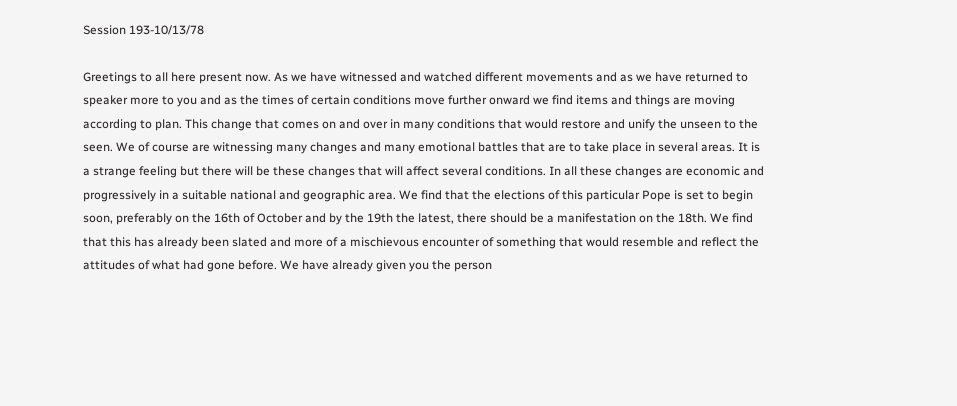Session 193-10/13/78

Greetings to all here present now. As we have witnessed and watched different movements and as we have returned to speaker more to you and as the times of certain conditions move further onward we find items and things are moving according to plan. This change that comes on and over in many conditions that would restore and unify the unseen to the seen. We of course are witnessing many changes and many emotional battles that are to take place in several areas. It is a strange feeling but there will be these changes that will affect several conditions. In all these changes are economic and progressively in a suitable national and geographic area. We find that the elections of this particular Pope is set to begin soon, preferably on the 16th of October and by the 19th the latest, there should be a manifestation on the 18th. We find that this has already been slated and more of a mischievous encounter of something that would resemble and reflect the attitudes of what had gone before. We have already given you the person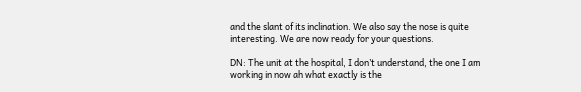and the slant of its inclination. We also say the nose is quite interesting. We are now ready for your questions.

DN: The unit at the hospital, I don’t understand, the one I am working in now ah what exactly is the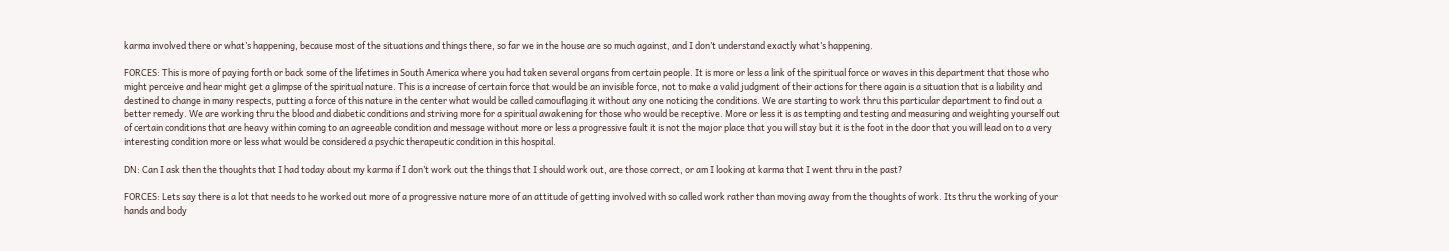karma involved there or what’s happening, because most of the situations and things there, so far we in the house are so much against, and I don’t understand exactly what’s happening.

FORCES: This is more of paying forth or back some of the lifetimes in South America where you had taken several organs from certain people. It is more or less a link of the spiritual force or waves in this department that those who might perceive and hear might get a glimpse of the spiritual nature. This is a increase of certain force that would be an invisible force, not to make a valid judgment of their actions for there again is a situation that is a liability and destined to change in many respects, putting a force of this nature in the center what would be called camouflaging it without any one noticing the conditions. We are starting to work thru this particular department to find out a better remedy. We are working thru the blood and diabetic conditions and striving more for a spiritual awakening for those who would be receptive. More or less it is as tempting and testing and measuring and weighting yourself out of certain conditions that are heavy within coming to an agreeable condition and message without more or less a progressive fault it is not the major place that you will stay but it is the foot in the door that you will lead on to a very interesting condition more or less what would be considered a psychic therapeutic condition in this hospital.

DN: Can I ask then the thoughts that I had today about my karma if I don’t work out the things that I should work out, are those correct, or am I looking at karma that I went thru in the past?

FORCES: Lets say there is a lot that needs to he worked out more of a progressive nature more of an attitude of getting involved with so called work rather than moving away from the thoughts of work. Its thru the working of your hands and body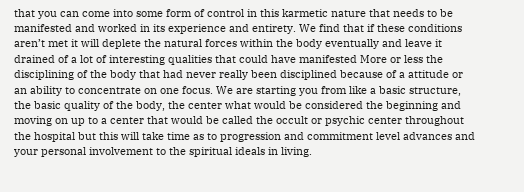that you can come into some form of control in this karmetic nature that needs to be manifested and worked in its experience and entirety. We find that if these conditions aren’t met it will deplete the natural forces within the body eventually and leave it drained of a lot of interesting qualities that could have manifested More or less the disciplining of the body that had never really been disciplined because of a attitude or an ability to concentrate on one focus. We are starting you from like a basic structure, the basic quality of the body, the center what would be considered the beginning and moving on up to a center that would be called the occult or psychic center throughout the hospital but this will take time as to progression and commitment level advances and your personal involvement to the spiritual ideals in living.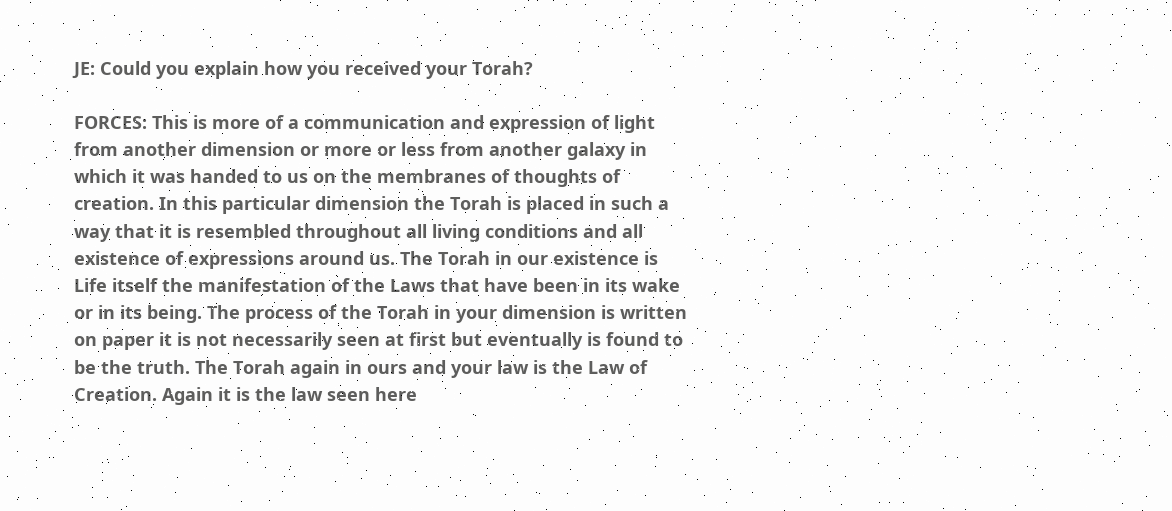JE: Could you explain how you received your Torah?

FORCES: This is more of a communication and expression of light from another dimension or more or less from another galaxy in which it was handed to us on the membranes of thoughts of creation. In this particular dimension the Torah is placed in such a way that it is resembled throughout all living conditions and all existence of expressions around us. The Torah in our existence is Life itself the manifestation of the Laws that have been in its wake or in its being. The process of the Torah in your dimension is written on paper it is not necessarily seen at first but eventually is found to be the truth. The Torah again in ours and your law is the Law of Creation. Again it is the law seen here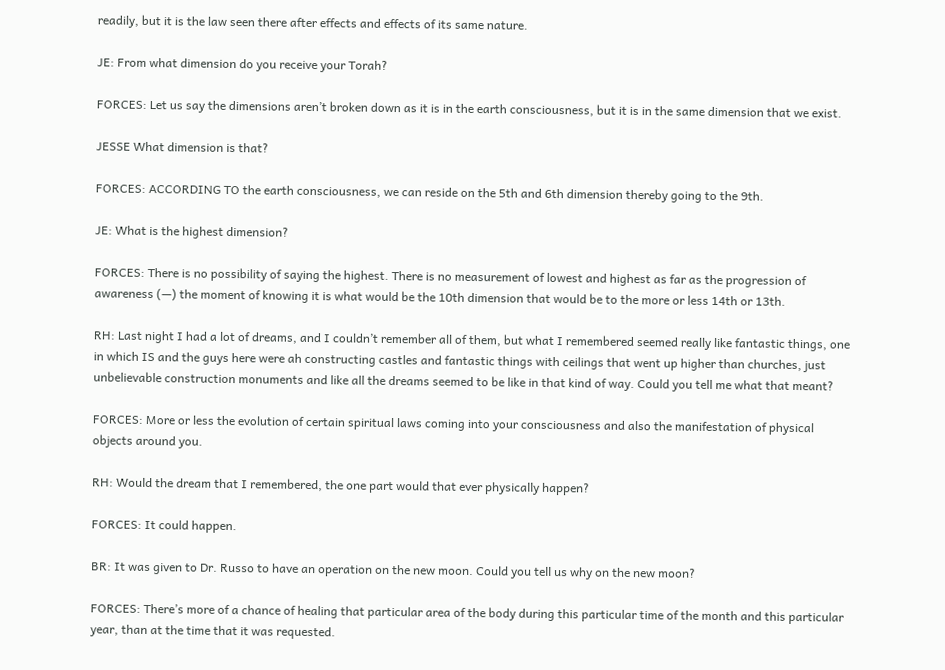readily, but it is the law seen there after effects and effects of its same nature.

JE: From what dimension do you receive your Torah?

FORCES: Let us say the dimensions aren’t broken down as it is in the earth consciousness, but it is in the same dimension that we exist.

JESSE What dimension is that?

FORCES: ACCORDING TO the earth consciousness, we can reside on the 5th and 6th dimension thereby going to the 9th.

JE: What is the highest dimension?

FORCES: There is no possibility of saying the highest. There is no measurement of lowest and highest as far as the progression of awareness (—) the moment of knowing it is what would be the 10th dimension that would be to the more or less 14th or 13th.

RH: Last night I had a lot of dreams, and I couldn’t remember all of them, but what I remembered seemed really like fantastic things, one in which IS and the guys here were ah constructing castles and fantastic things with ceilings that went up higher than churches, just unbelievable construction monuments and like all the dreams seemed to be like in that kind of way. Could you tell me what that meant?

FORCES: More or less the evolution of certain spiritual laws coming into your consciousness and also the manifestation of physical objects around you.

RH: Would the dream that I remembered, the one part would that ever physically happen?

FORCES: It could happen.

BR: It was given to Dr. Russo to have an operation on the new moon. Could you tell us why on the new moon?

FORCES: There’s more of a chance of healing that particular area of the body during this particular time of the month and this particular year, than at the time that it was requested.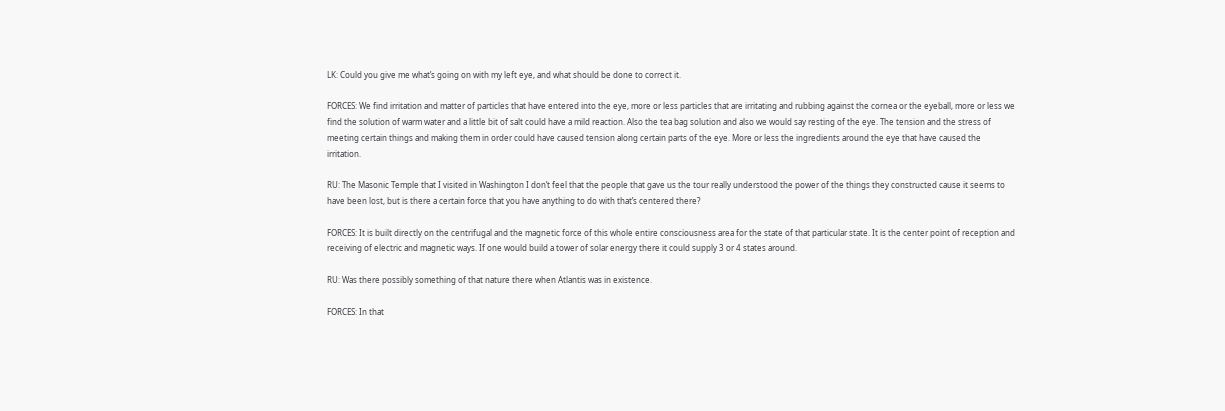LK: Could you give me what’s going on with my left eye, and what should be done to correct it.

FORCES: We find irritation and matter of particles that have entered into the eye, more or less particles that are irritating and rubbing against the cornea or the eyeball, more or less we find the solution of warm water and a little bit of salt could have a mild reaction. Also the tea bag solution and also we would say resting of the eye. The tension and the stress of meeting certain things and making them in order could have caused tension along certain parts of the eye. More or less the ingredients around the eye that have caused the irritation.

RU: The Masonic Temple that I visited in Washington I don’t feel that the people that gave us the tour really understood the power of the things they constructed cause it seems to have been lost, but is there a certain force that you have anything to do with that’s centered there?

FORCES: It is built directly on the centrifugal and the magnetic force of this whole entire consciousness area for the state of that particular state. It is the center point of reception and receiving of electric and magnetic ways. If one would build a tower of solar energy there it could supply 3 or 4 states around.

RU: Was there possibly something of that nature there when Atlantis was in existence.

FORCES: In that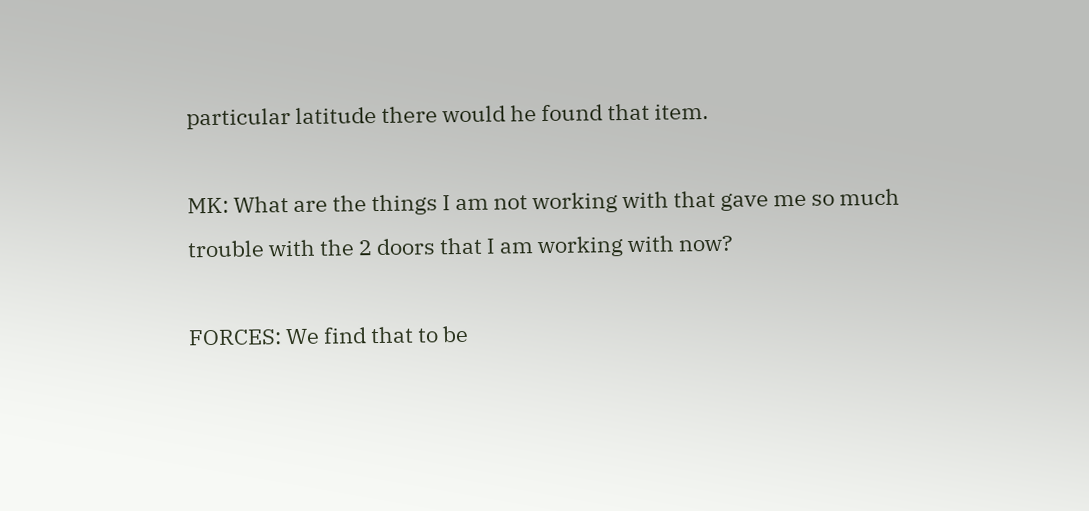particular latitude there would he found that item.

MK: What are the things I am not working with that gave me so much trouble with the 2 doors that I am working with now?

FORCES: We find that to be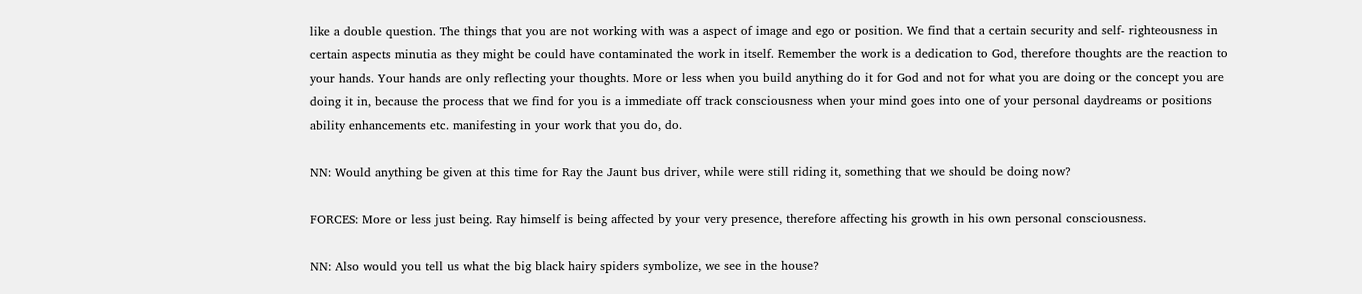like a double question. The things that you are not working with was a aspect of image and ego or position. We find that a certain security and self- righteousness in certain aspects minutia as they might be could have contaminated the work in itself. Remember the work is a dedication to God, therefore thoughts are the reaction to your hands. Your hands are only reflecting your thoughts. More or less when you build anything do it for God and not for what you are doing or the concept you are doing it in, because the process that we find for you is a immediate off track consciousness when your mind goes into one of your personal daydreams or positions ability enhancements etc. manifesting in your work that you do, do.

NN: Would anything be given at this time for Ray the Jaunt bus driver, while were still riding it, something that we should be doing now?

FORCES: More or less just being. Ray himself is being affected by your very presence, therefore affecting his growth in his own personal consciousness.

NN: Also would you tell us what the big black hairy spiders symbolize, we see in the house?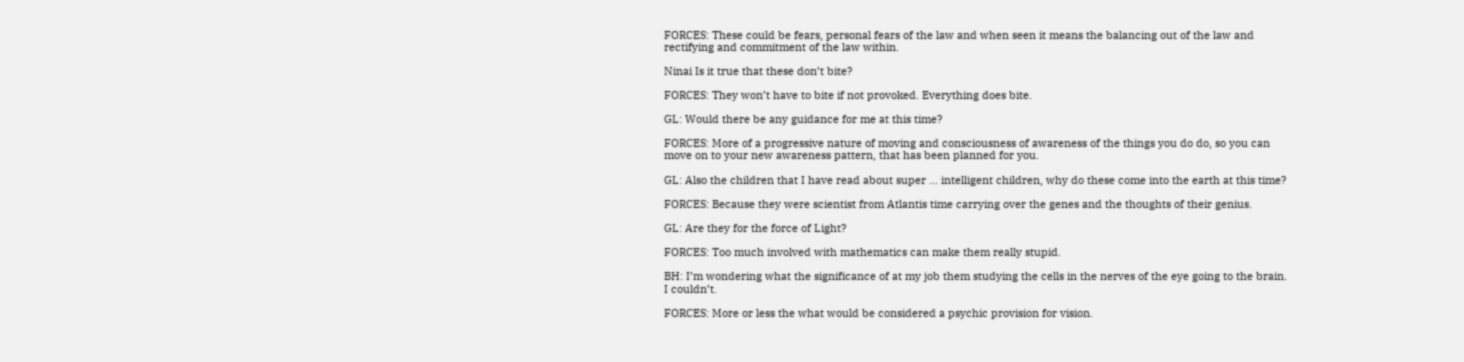FORCES: These could be fears, personal fears of the law and when seen it means the balancing out of the law and rectifying and commitment of the law within.

Ninai Is it true that these don’t bite?

FORCES: They won’t have to bite if not provoked. Everything does bite.

GL: Would there be any guidance for me at this time?

FORCES: More of a progressive nature of moving and consciousness of awareness of the things you do do, so you can move on to your new awareness pattern, that has been planned for you.

GL: Also the children that I have read about super … intelligent children, why do these come into the earth at this time?

FORCES: Because they were scientist from Atlantis time carrying over the genes and the thoughts of their genius.

GL: Are they for the force of Light?

FORCES: Too much involved with mathematics can make them really stupid.

BH: I’m wondering what the significance of at my job them studying the cells in the nerves of the eye going to the brain. I couldn’t.

FORCES: More or less the what would be considered a psychic provision for vision.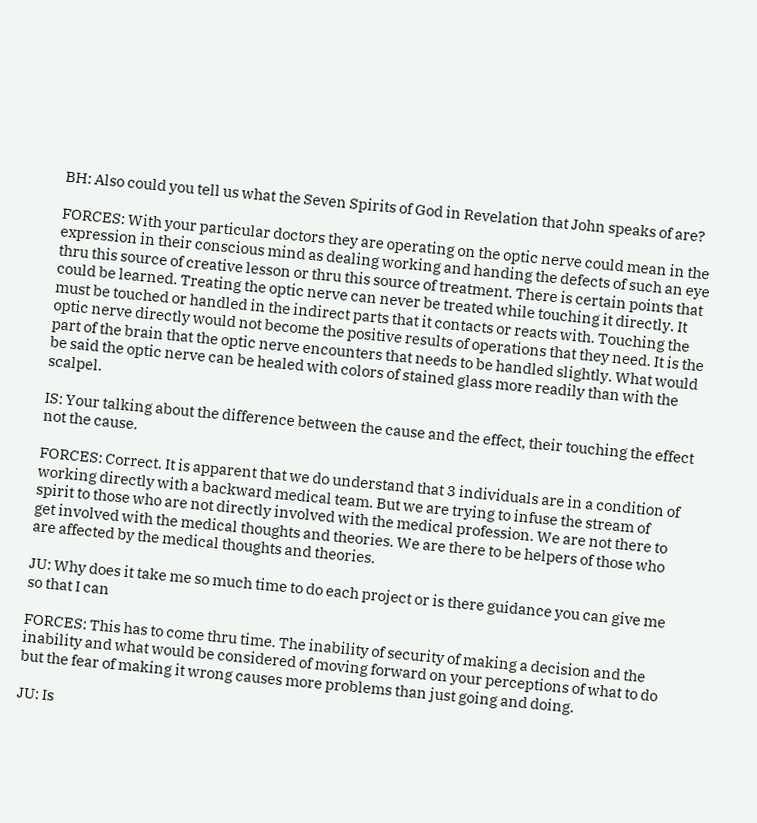BH: Also could you tell us what the Seven Spirits of God in Revelation that John speaks of are?

FORCES: With your particular doctors they are operating on the optic nerve could mean in the expression in their conscious mind as dealing working and handing the defects of such an eye thru this source of creative lesson or thru this source of treatment. There is certain points that could be learned. Treating the optic nerve can never be treated while touching it directly. It must be touched or handled in the indirect parts that it contacts or reacts with. Touching the optic nerve directly would not become the positive results of operations that they need. It is the part of the brain that the optic nerve encounters that needs to be handled slightly. What would be said the optic nerve can be healed with colors of stained glass more readily than with the scalpel.

IS: Your talking about the difference between the cause and the effect, their touching the effect not the cause.

FORCES: Correct. It is apparent that we do understand that 3 individuals are in a condition of working directly with a backward medical team. But we are trying to infuse the stream of spirit to those who are not directly involved with the medical profession. We are not there to get involved with the medical thoughts and theories. We are there to be helpers of those who are affected by the medical thoughts and theories.

JU: Why does it take me so much time to do each project or is there guidance you can give me so that I can

FORCES: This has to come thru time. The inability of security of making a decision and the inability and what would be considered of moving forward on your perceptions of what to do but the fear of making it wrong causes more problems than just going and doing.

JU: Is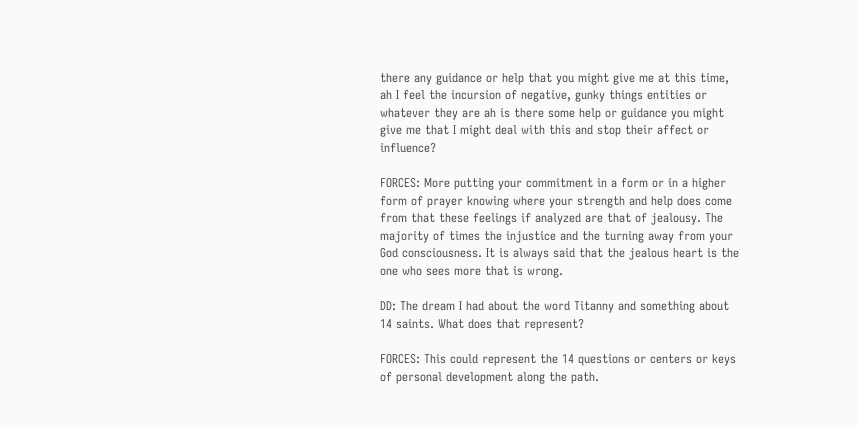there any guidance or help that you might give me at this time, ah I feel the incursion of negative, gunky things entities or whatever they are ah is there some help or guidance you might give me that I might deal with this and stop their affect or influence?

FORCES: More putting your commitment in a form or in a higher form of prayer knowing where your strength and help does come from that these feelings if analyzed are that of jealousy. The majority of times the injustice and the turning away from your God consciousness. It is always said that the jealous heart is the one who sees more that is wrong.

DD: The dream I had about the word Titanny and something about 14 saints. What does that represent?

FORCES: This could represent the 14 questions or centers or keys of personal development along the path.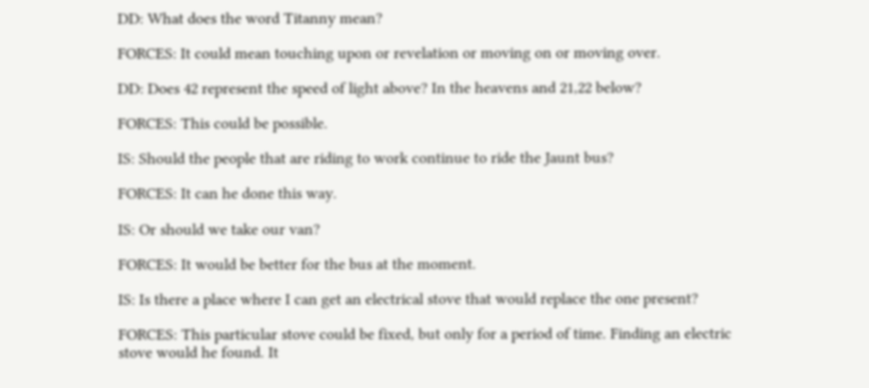DD: What does the word Titanny mean?

FORCES: It could mean touching upon or revelation or moving on or moving over.

DD: Does 42 represent the speed of light above? In the heavens and 21,22 below?

FORCES: This could be possible.

IS: Should the people that are riding to work continue to ride the Jaunt bus?

FORCES: It can he done this way.

IS: Or should we take our van?

FORCES: It would be better for the bus at the moment.

IS: Is there a place where I can get an electrical stove that would replace the one present?

FORCES: This particular stove could be fixed, but only for a period of time. Finding an electric stove would he found. It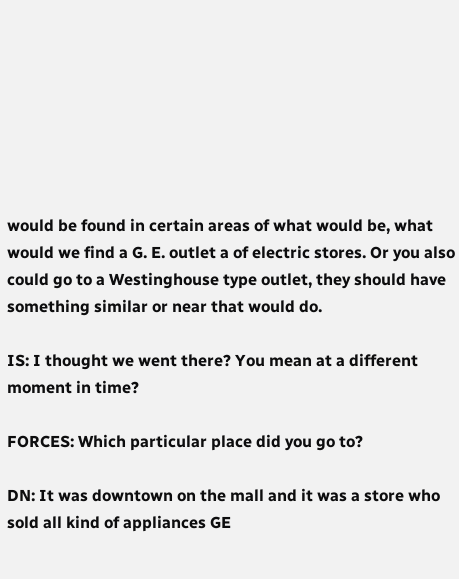would be found in certain areas of what would be, what would we find a G. E. outlet a of electric stores. Or you also could go to a Westinghouse type outlet, they should have something similar or near that would do.

IS: I thought we went there? You mean at a different moment in time?

FORCES: Which particular place did you go to?

DN: It was downtown on the mall and it was a store who sold all kind of appliances GE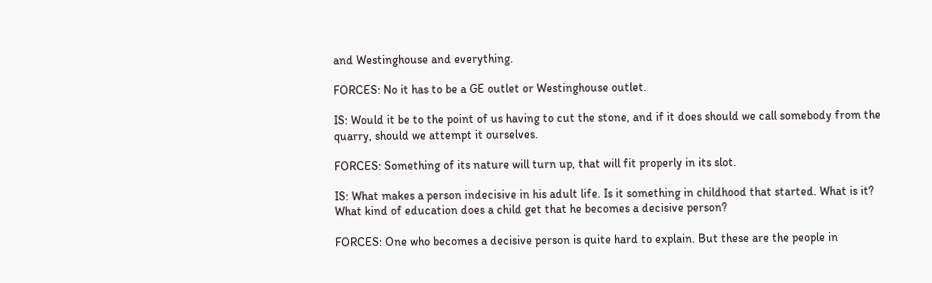and Westinghouse and everything.

FORCES: No it has to be a GE outlet or Westinghouse outlet.

IS: Would it be to the point of us having to cut the stone, and if it does should we call somebody from the quarry, should we attempt it ourselves.

FORCES: Something of its nature will turn up, that will fit properly in its slot.

IS: What makes a person indecisive in his adult life. Is it something in childhood that started. What is it? What kind of education does a child get that he becomes a decisive person?

FORCES: One who becomes a decisive person is quite hard to explain. But these are the people in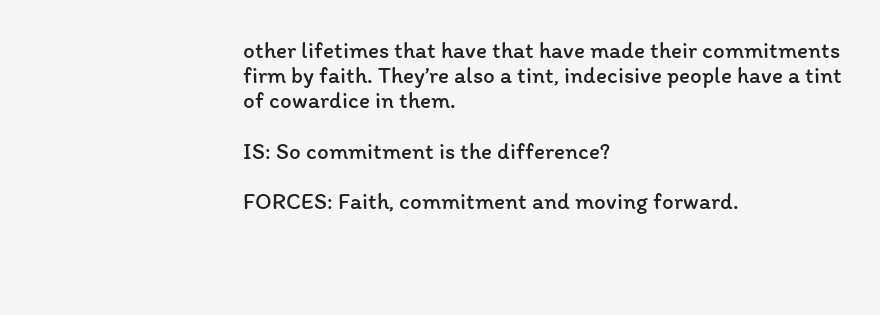other lifetimes that have that have made their commitments firm by faith. They’re also a tint, indecisive people have a tint of cowardice in them.

IS: So commitment is the difference?

FORCES: Faith, commitment and moving forward.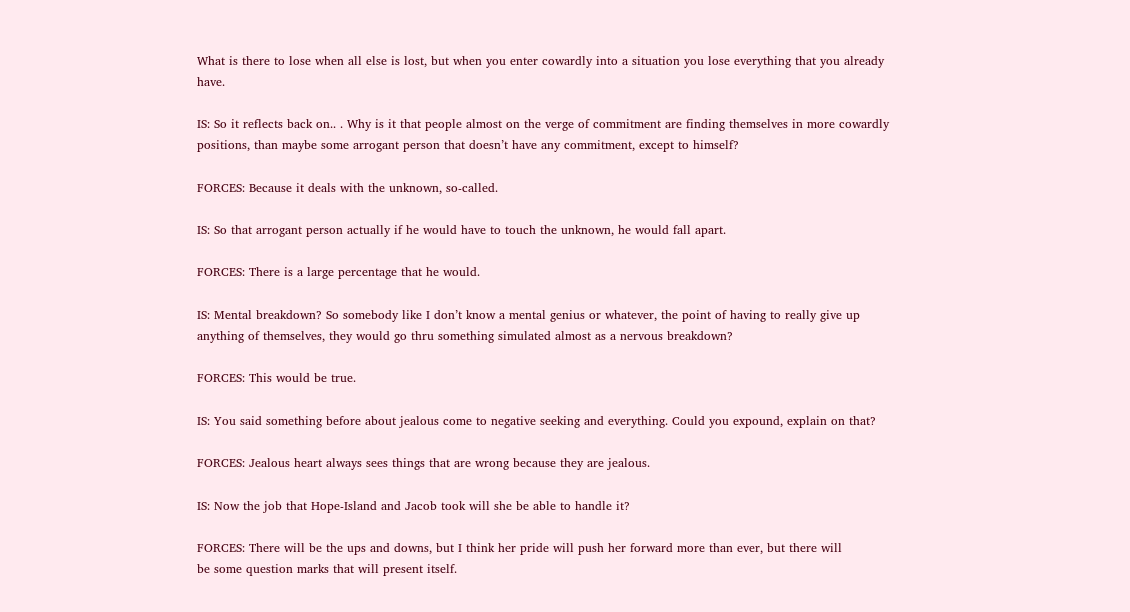What is there to lose when all else is lost, but when you enter cowardly into a situation you lose everything that you already have.

IS: So it reflects back on.. . Why is it that people almost on the verge of commitment are finding themselves in more cowardly positions, than maybe some arrogant person that doesn’t have any commitment, except to himself?

FORCES: Because it deals with the unknown, so-called.

IS: So that arrogant person actually if he would have to touch the unknown, he would fall apart.

FORCES: There is a large percentage that he would.

IS: Mental breakdown? So somebody like I don’t know a mental genius or whatever, the point of having to really give up anything of themselves, they would go thru something simulated almost as a nervous breakdown?

FORCES: This would be true.

IS: You said something before about jealous come to negative seeking and everything. Could you expound, explain on that?

FORCES: Jealous heart always sees things that are wrong because they are jealous.

IS: Now the job that Hope-Island and Jacob took will she be able to handle it?

FORCES: There will be the ups and downs, but I think her pride will push her forward more than ever, but there will
be some question marks that will present itself.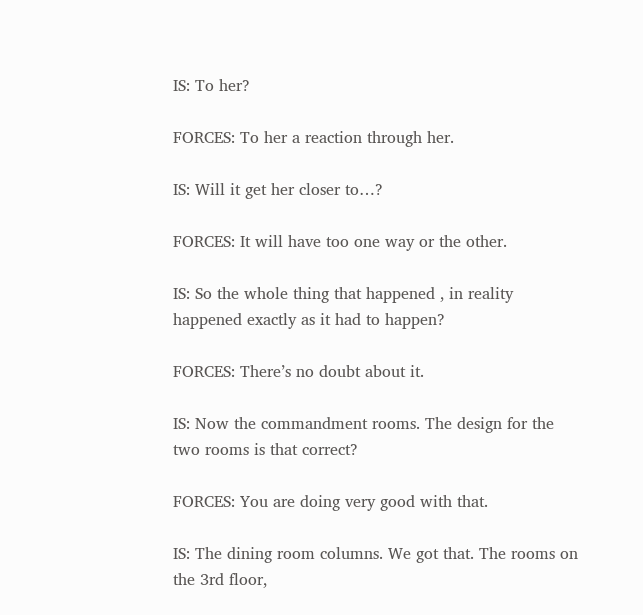IS: To her?

FORCES: To her a reaction through her.

IS: Will it get her closer to…?

FORCES: It will have too one way or the other.

IS: So the whole thing that happened , in reality happened exactly as it had to happen?

FORCES: There’s no doubt about it.

IS: Now the commandment rooms. The design for the two rooms is that correct?

FORCES: You are doing very good with that.

IS: The dining room columns. We got that. The rooms on the 3rd floor,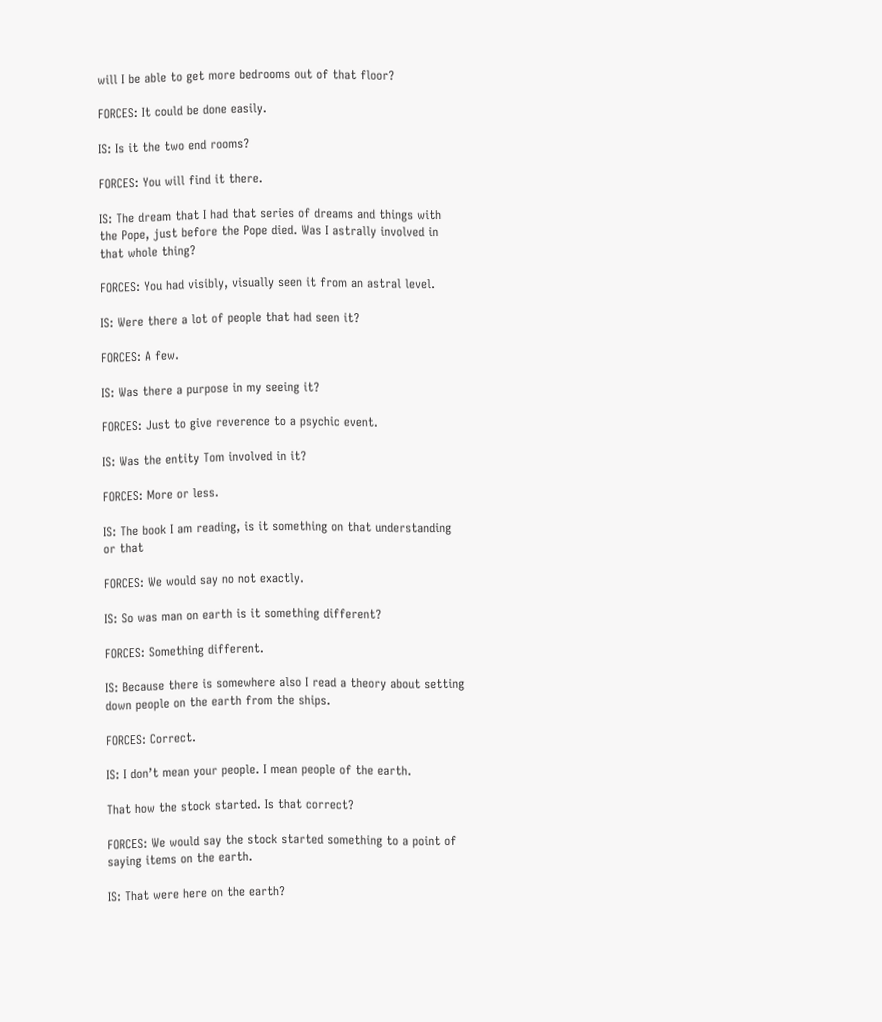will I be able to get more bedrooms out of that floor?

FORCES: It could be done easily.

IS: Is it the two end rooms?

FORCES: You will find it there.

IS: The dream that I had that series of dreams and things with the Pope, just before the Pope died. Was I astrally involved in that whole thing?

FORCES: You had visibly, visually seen it from an astral level.

IS: Were there a lot of people that had seen it?

FORCES: A few.

IS: Was there a purpose in my seeing it?

FORCES: Just to give reverence to a psychic event.

IS: Was the entity Tom involved in it?

FORCES: More or less.

IS: The book I am reading, is it something on that understanding or that

FORCES: We would say no not exactly.

IS: So was man on earth is it something different?

FORCES: Something different.

IS: Because there is somewhere also I read a theory about setting down people on the earth from the ships.

FORCES: Correct.

IS: I don’t mean your people. I mean people of the earth.

That how the stock started. Is that correct?

FORCES: We would say the stock started something to a point of saying items on the earth.

IS: That were here on the earth?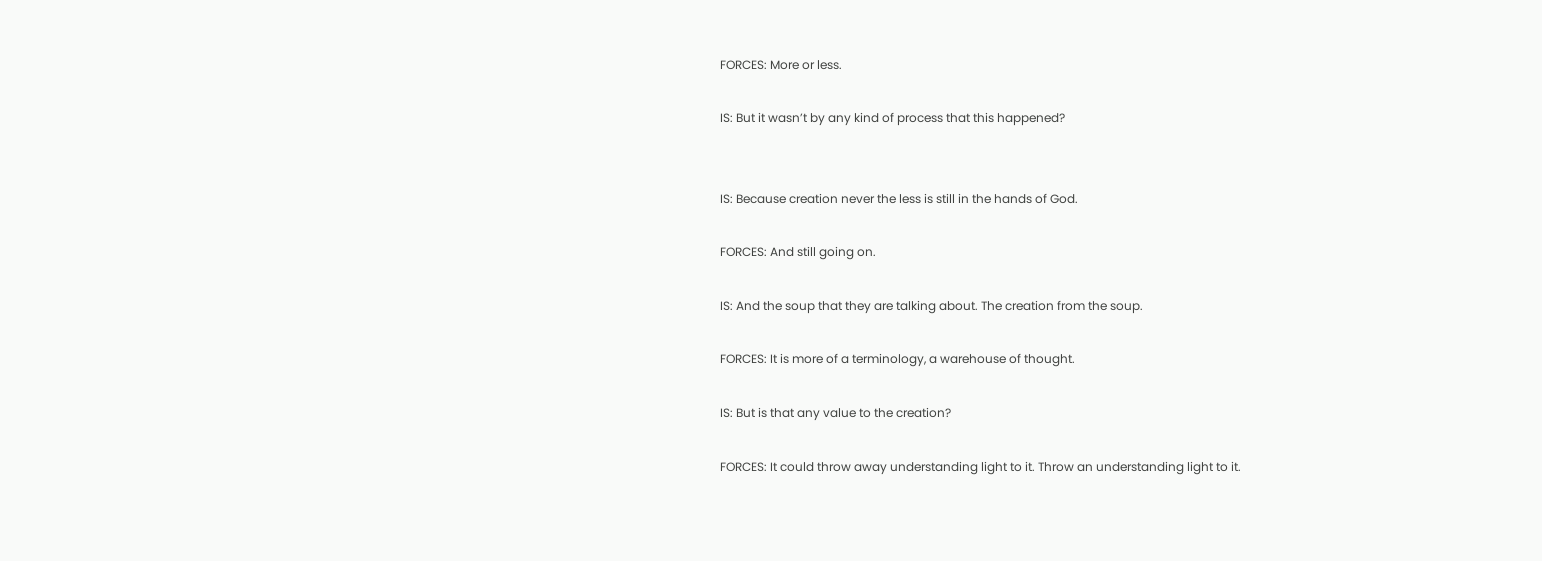FORCES: More or less.

IS: But it wasn’t by any kind of process that this happened?


IS: Because creation never the less is still in the hands of God.

FORCES: And still going on.

IS: And the soup that they are talking about. The creation from the soup.

FORCES: It is more of a terminology, a warehouse of thought.

IS: But is that any value to the creation?

FORCES: It could throw away understanding light to it. Throw an understanding light to it.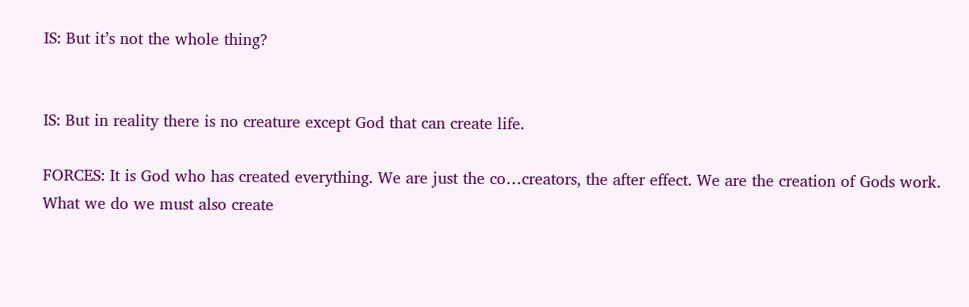IS: But it’s not the whole thing?


IS: But in reality there is no creature except God that can create life.

FORCES: It is God who has created everything. We are just the co…creators, the after effect. We are the creation of Gods work. What we do we must also create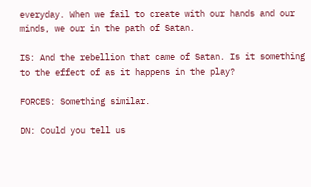everyday. When we fail to create with our hands and our minds, we our in the path of Satan.

IS: And the rebellion that came of Satan. Is it something to the effect of as it happens in the play?

FORCES: Something similar.

DN: Could you tell us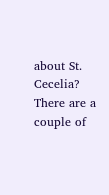about St. Cecelia? There are a couple of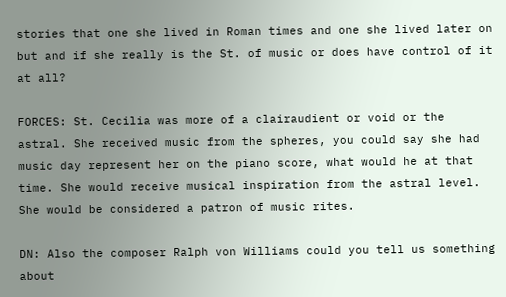stories that one she lived in Roman times and one she lived later on but and if she really is the St. of music or does have control of it at all?

FORCES: St. Cecilia was more of a clairaudient or void or the astral. She received music from the spheres, you could say she had music day represent her on the piano score, what would he at that time. She would receive musical inspiration from the astral level. She would be considered a patron of music rites.

DN: Also the composer Ralph von Williams could you tell us something about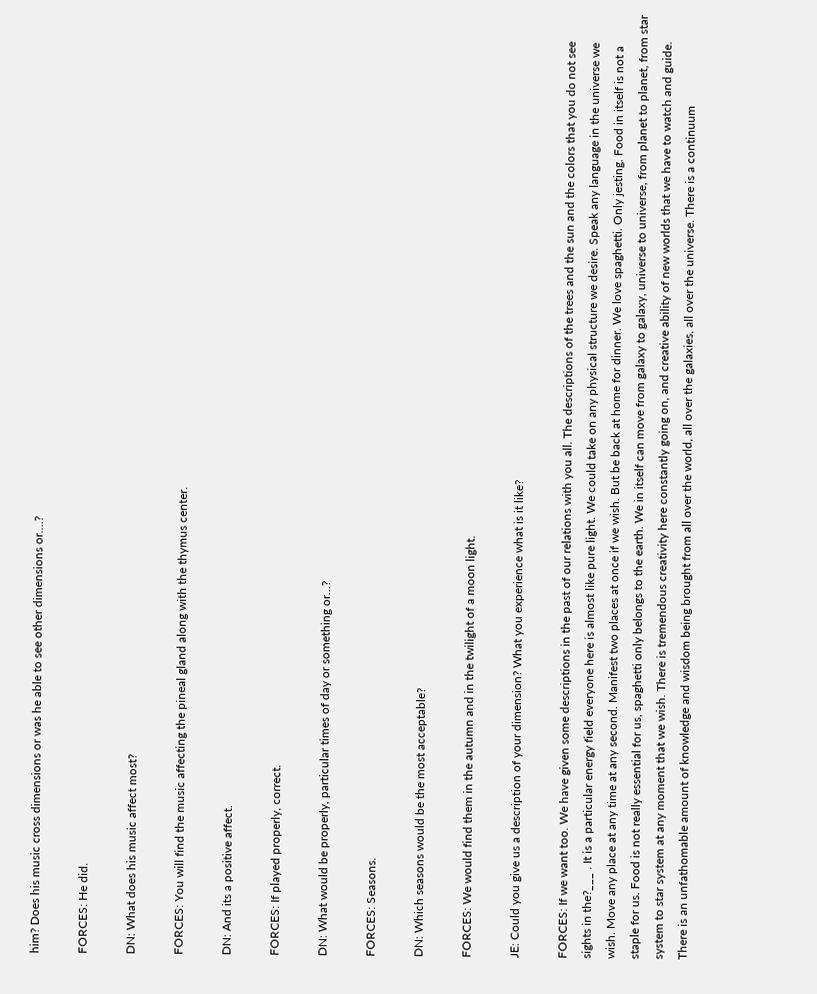him? Does his music cross dimensions or was he able to see other dimensions or….?

FORCES: He did.

DN: What does his music affect most?

FORCES: You will find the music affecting the pineal gland along with the thymus center.

DN: And its a positive affect.

FORCES: If played properly, correct.

DN: What would be properly, particular times of day or something or…?

FORCES: Seasons.

DN: Which seasons would be the most acceptable?

FORCES: We would find them in the autumn and in the twilight of a moon light.

JE: Could you give us a description of your dimension? What you experience what is it like?

FORCES: If we want too. We have given some descriptions in the past of our relations with you all. The descriptions of the trees and the sun and the colors that you do not see sights in the?___ . It is a particular energy field everyone here is almost like pure light. We could take on any physical structure we desire. Speak any language in the universe we wish. Move any place at any time at any second. Manifest two places at once if we wish. But be back at home for dinner. We love spaghetti. Only jesting. Food in itself is not a staple for us. Food is not really essential for us, spaghetti only belongs to the earth. We in itself can move from galaxy to galaxy, universe to universe, from planet to planet, from star system to star system at any moment that we wish. There is tremendous creativity here constantly going on, and creative ability of new worlds that we have to watch and guide. There is an unfathomable amount of knowledge and wisdom being brought from all over the world, all over the galaxies, all over the universe. There is a continuum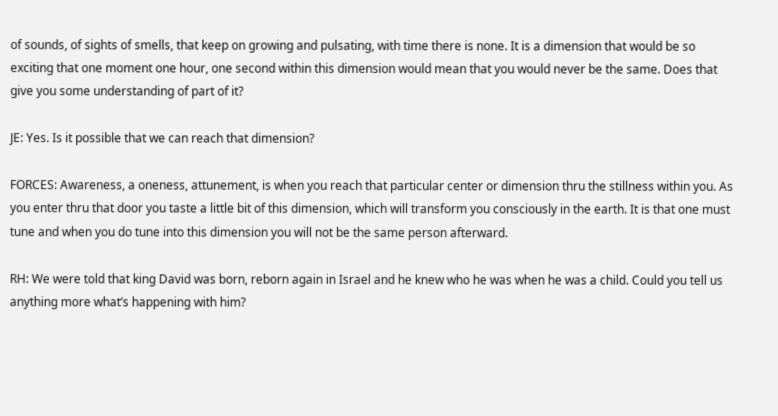of sounds, of sights of smells, that keep on growing and pulsating, with time there is none. It is a dimension that would be so exciting that one moment one hour, one second within this dimension would mean that you would never be the same. Does that give you some understanding of part of it?

JE: Yes. Is it possible that we can reach that dimension?

FORCES: Awareness, a oneness, attunement, is when you reach that particular center or dimension thru the stillness within you. As you enter thru that door you taste a little bit of this dimension, which will transform you consciously in the earth. It is that one must tune and when you do tune into this dimension you will not be the same person afterward.

RH: We were told that king David was born, reborn again in Israel and he knew who he was when he was a child. Could you tell us anything more what’s happening with him?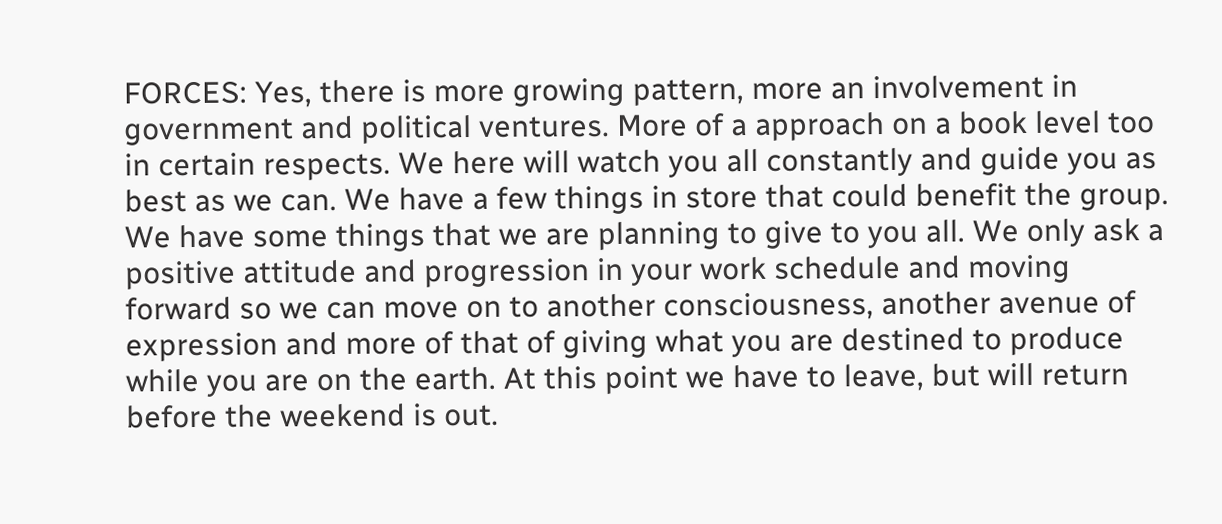FORCES: Yes, there is more growing pattern, more an involvement in government and political ventures. More of a approach on a book level too in certain respects. We here will watch you all constantly and guide you as best as we can. We have a few things in store that could benefit the group. We have some things that we are planning to give to you all. We only ask a positive attitude and progression in your work schedule and moving forward so we can move on to another consciousness, another avenue of expression and more of that of giving what you are destined to produce while you are on the earth. At this point we have to leave, but will return before the weekend is out.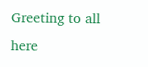Greeting to all here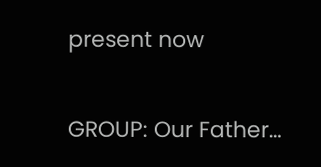present now

GROUP: Our Father…